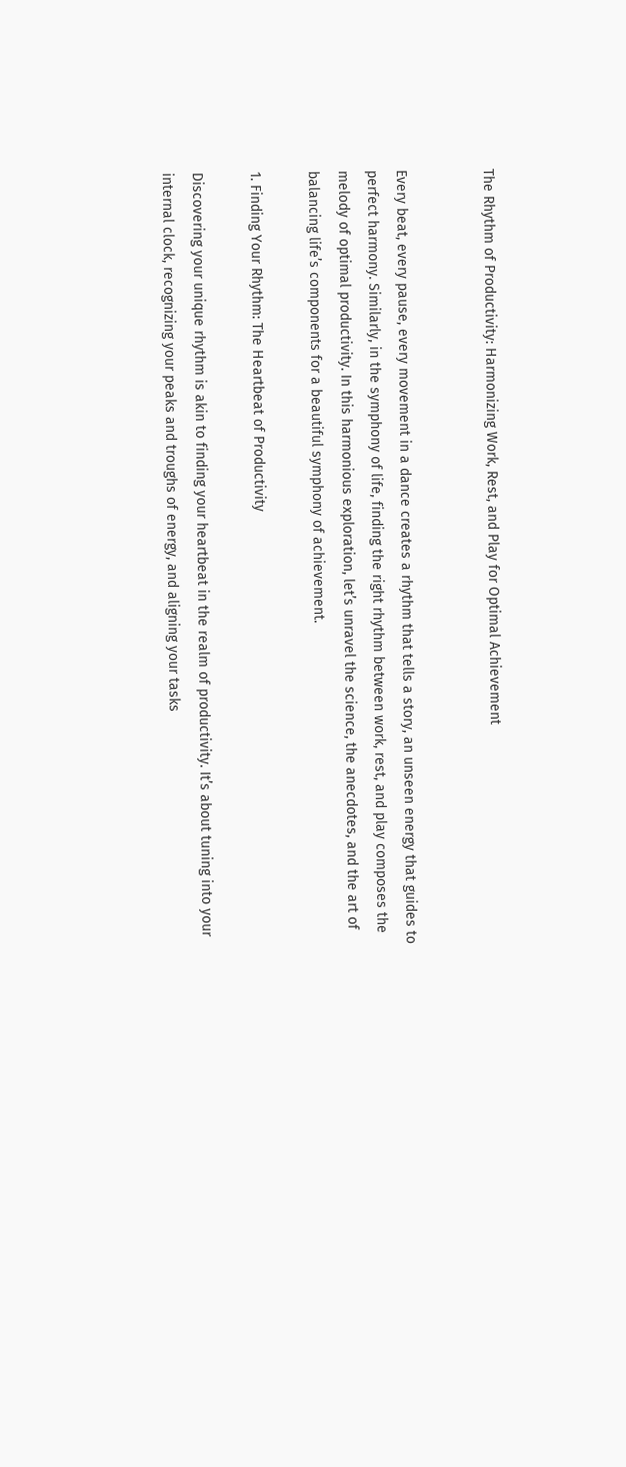The Rhythm of Productivity: Harmonizing Work, Rest, and Play for Optimal Achievement


Every beat, every pause, every movement in a dance creates a rhythm that tells a story, an unseen energy that guides to perfect harmony. Similarly, in the symphony of life, finding the right rhythm between work, rest, and play composes the melody of optimal productivity. In this harmonious exploration, let’s unravel the science, the anecdotes, and the art of balancing life’s components for a beautiful symphony of achievement.

1. Finding Your Rhythm: The Heartbeat of Productivity

Discovering your unique rhythm is akin to finding your heartbeat in the realm of productivity. It’s about tuning into your internal clock, recognizing your peaks and troughs of energy, and aligning your tasks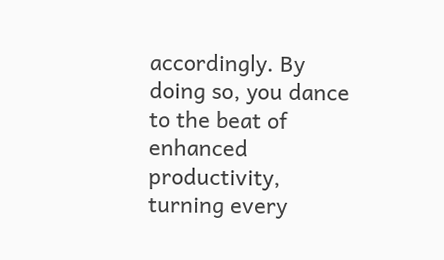accordingly. By doing so, you dance to the beat of enhanced productivity, turning every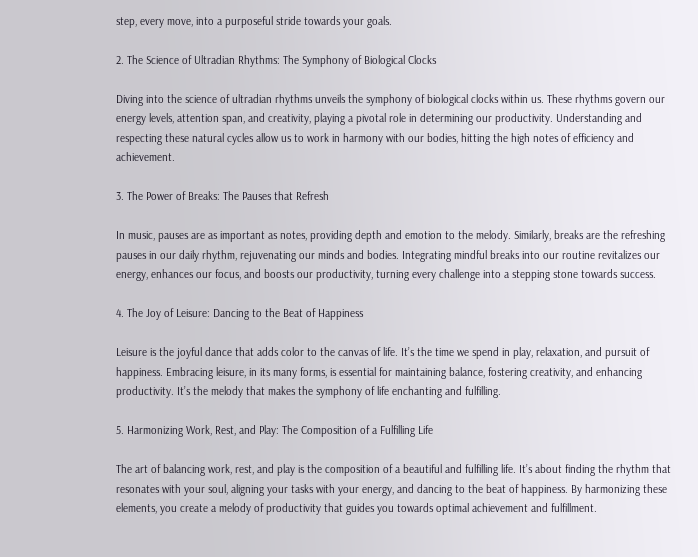step, every move, into a purposeful stride towards your goals.

2. The Science of Ultradian Rhythms: The Symphony of Biological Clocks

Diving into the science of ultradian rhythms unveils the symphony of biological clocks within us. These rhythms govern our energy levels, attention span, and creativity, playing a pivotal role in determining our productivity. Understanding and respecting these natural cycles allow us to work in harmony with our bodies, hitting the high notes of efficiency and achievement.

3. The Power of Breaks: The Pauses that Refresh

In music, pauses are as important as notes, providing depth and emotion to the melody. Similarly, breaks are the refreshing pauses in our daily rhythm, rejuvenating our minds and bodies. Integrating mindful breaks into our routine revitalizes our energy, enhances our focus, and boosts our productivity, turning every challenge into a stepping stone towards success.

4. The Joy of Leisure: Dancing to the Beat of Happiness

Leisure is the joyful dance that adds color to the canvas of life. It’s the time we spend in play, relaxation, and pursuit of happiness. Embracing leisure, in its many forms, is essential for maintaining balance, fostering creativity, and enhancing productivity. It’s the melody that makes the symphony of life enchanting and fulfilling.

5. Harmonizing Work, Rest, and Play: The Composition of a Fulfilling Life

The art of balancing work, rest, and play is the composition of a beautiful and fulfilling life. It’s about finding the rhythm that resonates with your soul, aligning your tasks with your energy, and dancing to the beat of happiness. By harmonizing these elements, you create a melody of productivity that guides you towards optimal achievement and fulfillment.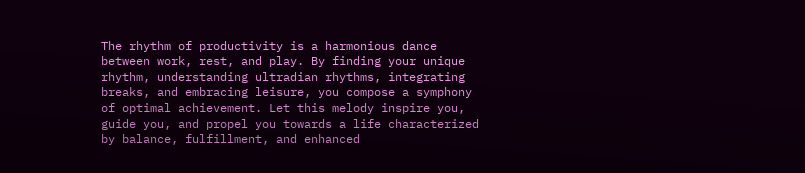The rhythm of productivity is a harmonious dance between work, rest, and play. By finding your unique rhythm, understanding ultradian rhythms, integrating breaks, and embracing leisure, you compose a symphony of optimal achievement. Let this melody inspire you, guide you, and propel you towards a life characterized by balance, fulfillment, and enhanced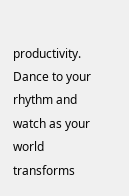productivity. Dance to your rhythm and watch as your world transforms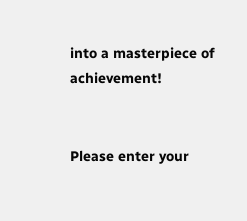into a masterpiece of achievement!


Please enter your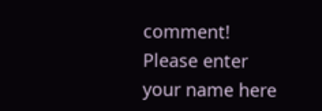comment!
Please enter your name here